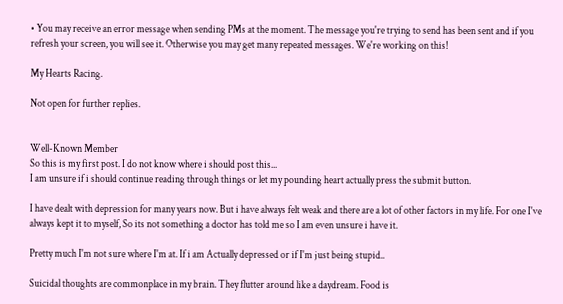• You may receive an error message when sending PMs at the moment. The message you're trying to send has been sent and if you refresh your screen, you will see it. Otherwise you may get many repeated messages. We're working on this!

My Hearts Racing.

Not open for further replies.


Well-Known Member
So this is my first post. I do not know where i should post this...
I am unsure if i should continue reading through things or let my pounding heart actually press the submit button.

I have dealt with depression for many years now. But i have always felt weak and there are a lot of other factors in my life. For one I've always kept it to myself, So its not something a doctor has told me so I am even unsure i have it.

Pretty much I'm not sure where I'm at. If i am Actually depressed or if I'm just being stupid..

Suicidal thoughts are commonplace in my brain. They flutter around like a daydream. Food is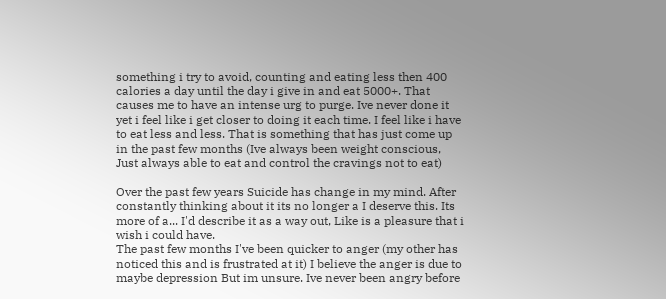something i try to avoid, counting and eating less then 400 calories a day until the day i give in and eat 5000+. That causes me to have an intense urg to purge. Ive never done it yet i feel like i get closer to doing it each time. I feel like i have to eat less and less. That is something that has just come up in the past few months (Ive always been weight conscious, Just always able to eat and control the cravings not to eat)

Over the past few years Suicide has change in my mind. After constantly thinking about it its no longer a I deserve this. Its more of a... I'd describe it as a way out, Like is a pleasure that i wish i could have.
The past few months I've been quicker to anger (my other has noticed this and is frustrated at it) I believe the anger is due to maybe depression But im unsure. Ive never been angry before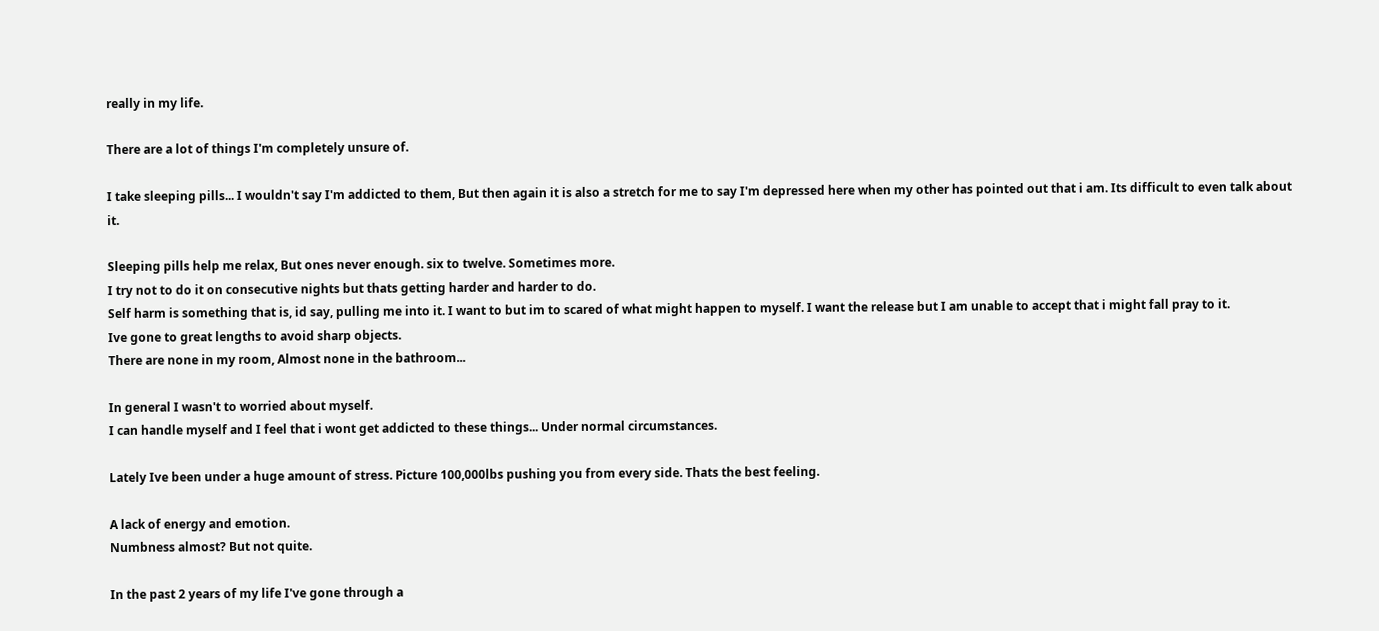really in my life.

There are a lot of things I'm completely unsure of.

I take sleeping pills... I wouldn't say I'm addicted to them, But then again it is also a stretch for me to say I'm depressed here when my other has pointed out that i am. Its difficult to even talk about it.

Sleeping pills help me relax, But ones never enough. six to twelve. Sometimes more.
I try not to do it on consecutive nights but thats getting harder and harder to do.
Self harm is something that is, id say, pulling me into it. I want to but im to scared of what might happen to myself. I want the release but I am unable to accept that i might fall pray to it.
Ive gone to great lengths to avoid sharp objects.
There are none in my room, Almost none in the bathroom...

In general I wasn't to worried about myself.
I can handle myself and I feel that i wont get addicted to these things... Under normal circumstances.

Lately Ive been under a huge amount of stress. Picture 100,000lbs pushing you from every side. Thats the best feeling.

A lack of energy and emotion.
Numbness almost? But not quite.

In the past 2 years of my life I've gone through a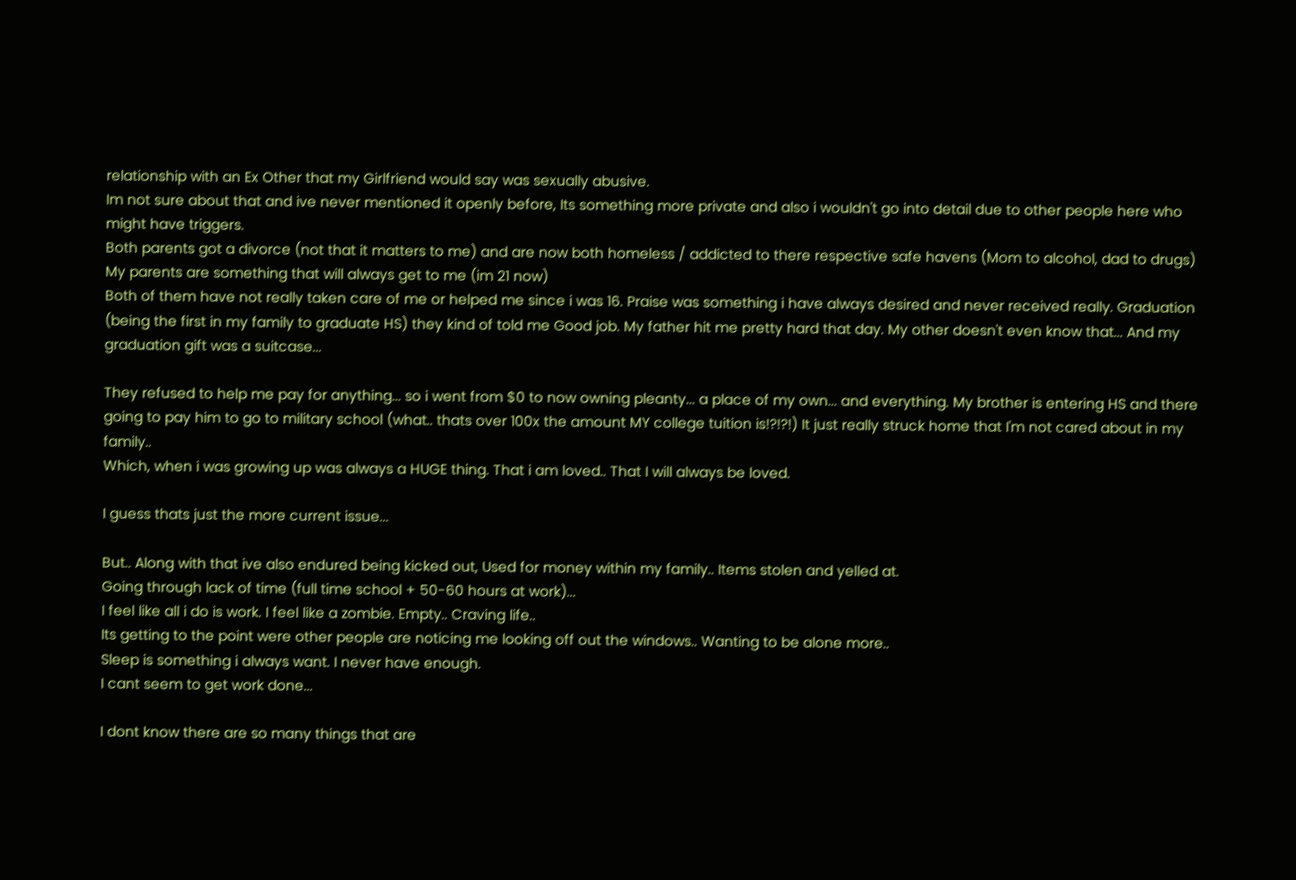relationship with an Ex Other that my Girlfriend would say was sexually abusive.
Im not sure about that and ive never mentioned it openly before, Its something more private and also i wouldn't go into detail due to other people here who might have triggers.
Both parents got a divorce (not that it matters to me) and are now both homeless / addicted to there respective safe havens (Mom to alcohol, dad to drugs)
My parents are something that will always get to me (im 21 now)
Both of them have not really taken care of me or helped me since i was 16. Praise was something i have always desired and never received really. Graduation (being the first in my family to graduate HS) they kind of told me Good job. My father hit me pretty hard that day. My other doesn't even know that... And my graduation gift was a suitcase...

They refused to help me pay for anything... so i went from $0 to now owning pleanty... a place of my own... and everything. My brother is entering HS and there going to pay him to go to military school (what.. thats over 100x the amount MY college tuition is!?!?!) It just really struck home that I'm not cared about in my family..
Which, when i was growing up was always a HUGE thing. That i am loved.. That I will always be loved.

I guess thats just the more current issue...

But.. Along with that ive also endured being kicked out, Used for money within my family.. Items stolen and yelled at.
Going through lack of time (full time school + 50-60 hours at work)...
I feel like all i do is work. I feel like a zombie. Empty.. Craving life..
Its getting to the point were other people are noticing me looking off out the windows.. Wanting to be alone more..
Sleep is something i always want. I never have enough.
I cant seem to get work done...

I dont know there are so many things that are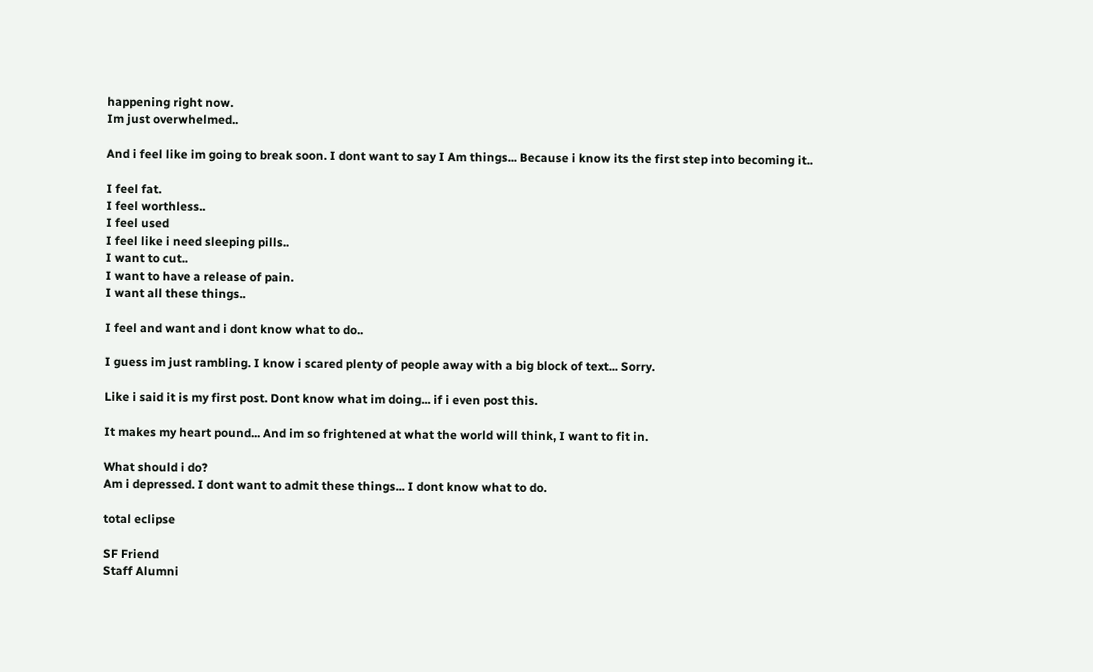happening right now.
Im just overwhelmed..

And i feel like im going to break soon. I dont want to say I Am things... Because i know its the first step into becoming it..

I feel fat.
I feel worthless..
I feel used
I feel like i need sleeping pills..
I want to cut..
I want to have a release of pain.
I want all these things..

I feel and want and i dont know what to do..

I guess im just rambling. I know i scared plenty of people away with a big block of text... Sorry.

Like i said it is my first post. Dont know what im doing... if i even post this.

It makes my heart pound... And im so frightened at what the world will think, I want to fit in.

What should i do?
Am i depressed. I dont want to admit these things... I dont know what to do.

total eclipse

SF Friend
Staff Alumni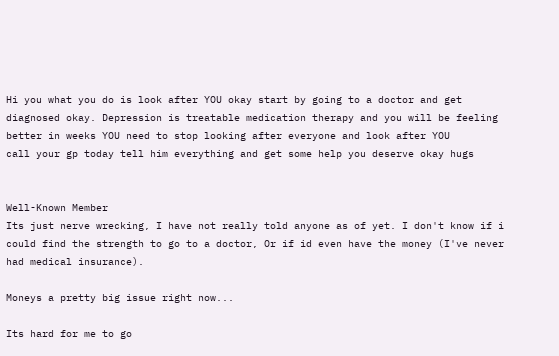Hi you what you do is look after YOU okay start by going to a doctor and get diagnosed okay. Depression is treatable medication therapy and you will be feeling better in weeks YOU need to stop looking after everyone and look after YOU
call your gp today tell him everything and get some help you deserve okay hugs


Well-Known Member
Its just nerve wrecking, I have not really told anyone as of yet. I don't know if i could find the strength to go to a doctor, Or if id even have the money (I've never had medical insurance).

Moneys a pretty big issue right now...

Its hard for me to go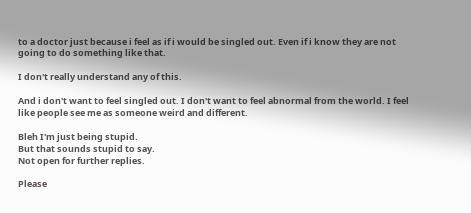to a doctor just because i feel as if i would be singled out. Even if i know they are not going to do something like that.

I don't really understand any of this.

And i don't want to feel singled out. I don't want to feel abnormal from the world. I feel like people see me as someone weird and different.

Bleh I'm just being stupid.
But that sounds stupid to say.
Not open for further replies.

Please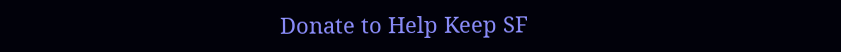Donate to Help Keep SF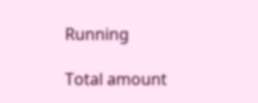Running

Total amount